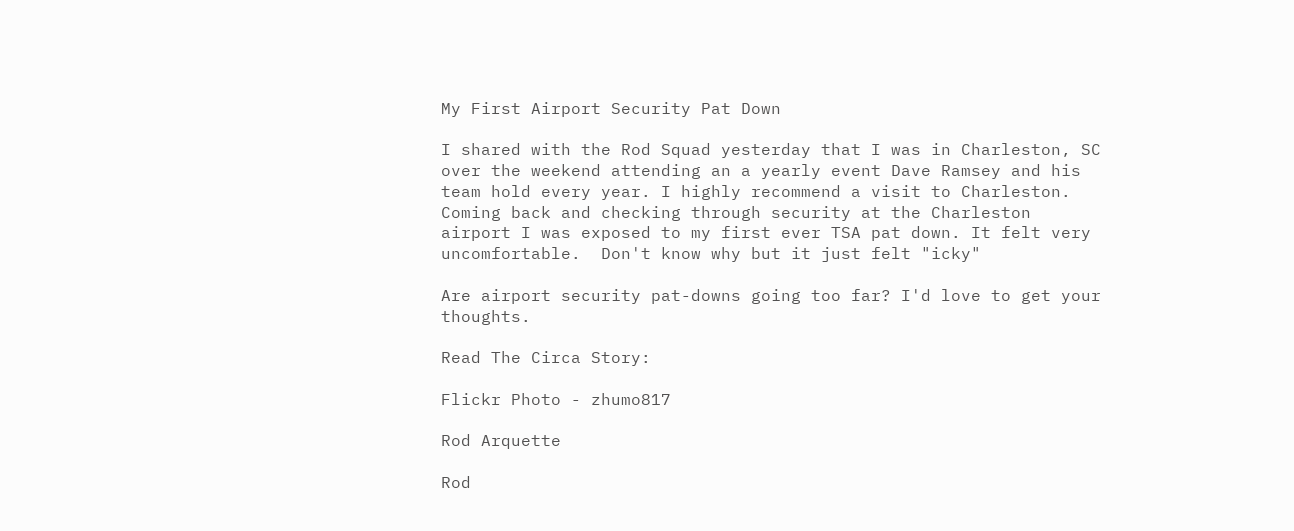My First Airport Security Pat Down

I shared with the Rod Squad yesterday that I was in Charleston, SC over the weekend attending an a yearly event Dave Ramsey and his team hold every year. I highly recommend a visit to Charleston. Coming back and checking through security at the Charleston airport I was exposed to my first ever TSA pat down. It felt very uncomfortable.  Don't know why but it just felt "icky"

Are airport security pat-downs going too far? I'd love to get your thoughts.

Read The Circa Story:

Flickr Photo - zhumo817

Rod Arquette

Rod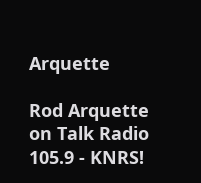Arquette

Rod Arquette on Talk Radio 105.9 - KNRS!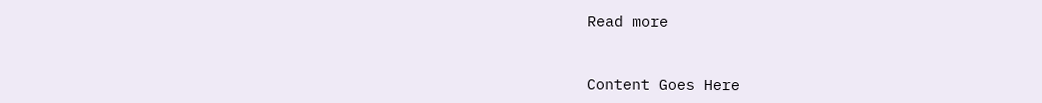Read more


Content Goes Here